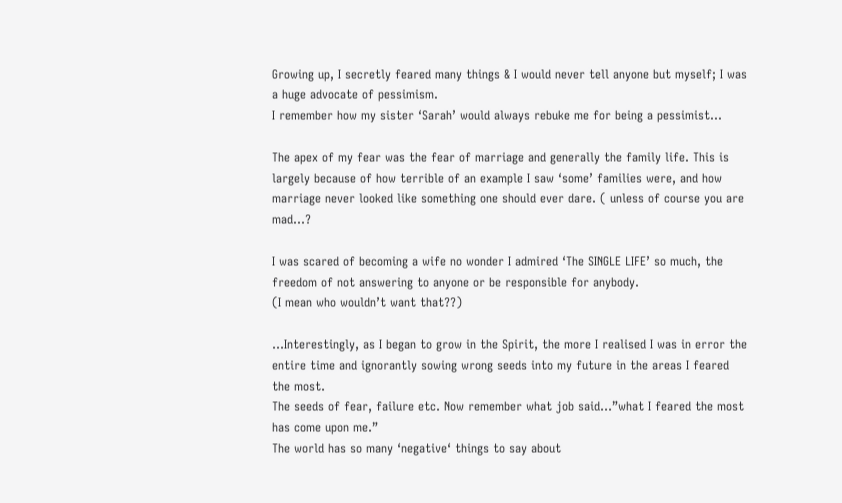Growing up, I secretly feared many things & I would never tell anyone but myself; I was a huge advocate of pessimism.
I remember how my sister ‘Sarah’ would always rebuke me for being a pessimist…

The apex of my fear was the fear of marriage and generally the family life. This is largely because of how terrible of an example I saw ‘some’ families were, and how marriage never looked like something one should ever dare. ( unless of course you are mad…?

I was scared of becoming a wife no wonder I admired ‘The SINGLE LIFE’ so much, the freedom of not answering to anyone or be responsible for anybody.
(I mean who wouldn’t want that??)

…Interestingly, as I began to grow in the Spirit, the more I realised I was in error the entire time and ignorantly sowing wrong seeds into my future in the areas I feared the most.
The seeds of fear, failure etc. Now remember what job said…”what I feared the most has come upon me.”
The world has so many ‘negative‘ things to say about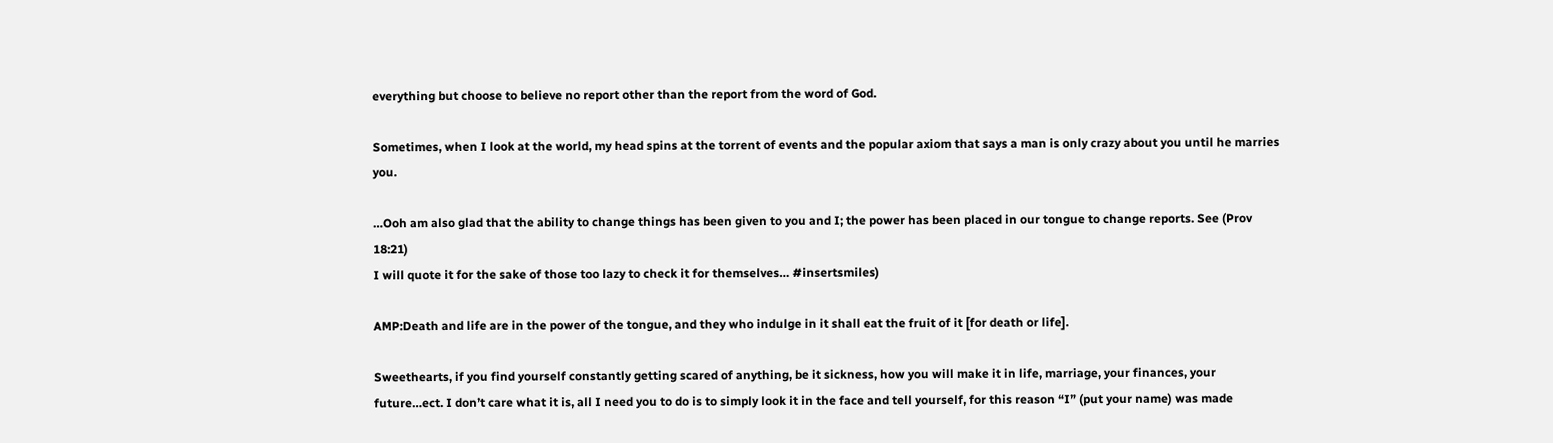everything but choose to believe no report other than the report from the word of God.

Sometimes, when I look at the world, my head spins at the torrent of events and the popular axiom that says a man is only crazy about you until he marries you.

…Ooh am also glad that the ability to change things has been given to you and I; the power has been placed in our tongue to change reports. See (Prov 18:21)
I will quote it for the sake of those too lazy to check it for themselves… #insertsmiles)

AMP:Death and life are in the power of the tongue, and they who indulge in it shall eat the fruit of it [for death or life].

Sweethearts, if you find yourself constantly getting scared of anything, be it sickness, how you will make it in life, marriage, your finances, your future…ect. I don’t care what it is, all I need you to do is to simply look it in the face and tell yourself, for this reason “I” (put your name) was made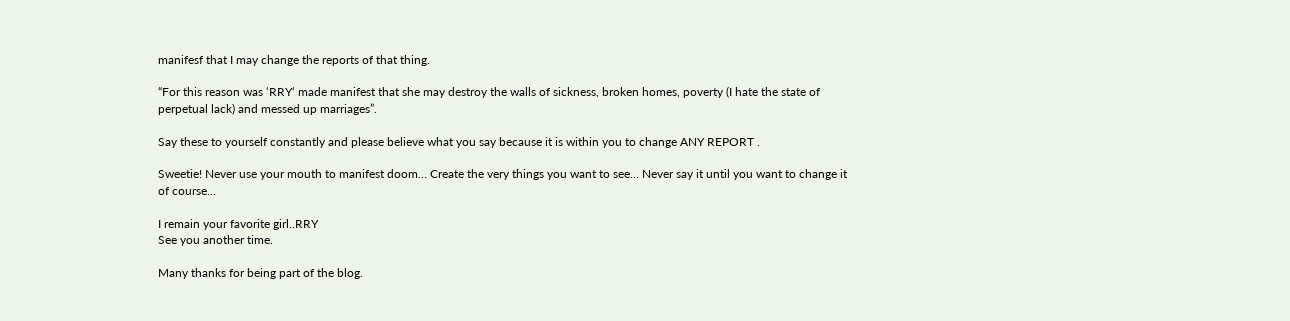manifesf that I may change the reports of that thing.

“For this reason was ‘RRY‘ made manifest that she may destroy the walls of sickness, broken homes, poverty (I hate the state of perpetual lack) and messed up marriages”.

Say these to yourself constantly and please believe what you say because it is within you to change ANY REPORT .

Sweetie! Never use your mouth to manifest doom… Create the very things you want to see… Never say it until you want to change it of course…

I remain your favorite girl..RRY
See you another time.

Many thanks for being part of the blog.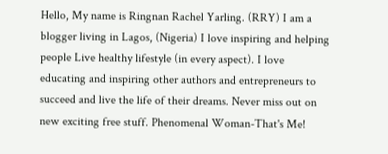Hello, My name is Ringnan Rachel Yarling. (RRY) I am a blogger living in Lagos, (Nigeria) I love inspiring and helping people Live healthy lifestyle (in every aspect). I love educating and inspiring other authors and entrepreneurs to succeed and live the life of their dreams. Never miss out on new exciting free stuff. Phenomenal Woman-That's Me!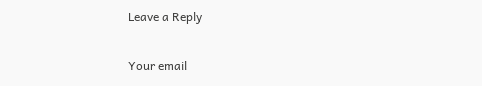Leave a Reply

Your email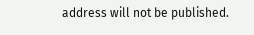address will not be published.